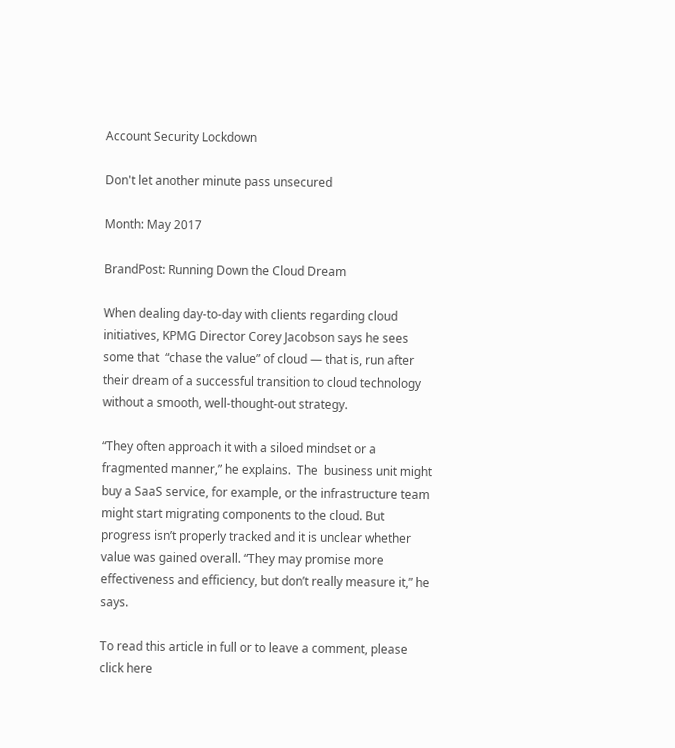Account Security Lockdown

Don't let another minute pass unsecured

Month: May 2017

BrandPost: Running Down the Cloud Dream

When dealing day-to-day with clients regarding cloud initiatives, KPMG Director Corey Jacobson says he sees some that  “chase the value” of cloud — that is, run after their dream of a successful transition to cloud technology without a smooth, well-thought-out strategy.

“They often approach it with a siloed mindset or a fragmented manner,” he explains.  The  business unit might buy a SaaS service, for example, or the infrastructure team might start migrating components to the cloud. But progress isn’t properly tracked and it is unclear whether value was gained overall. “They may promise more effectiveness and efficiency, but don’t really measure it,” he says.

To read this article in full or to leave a comment, please click here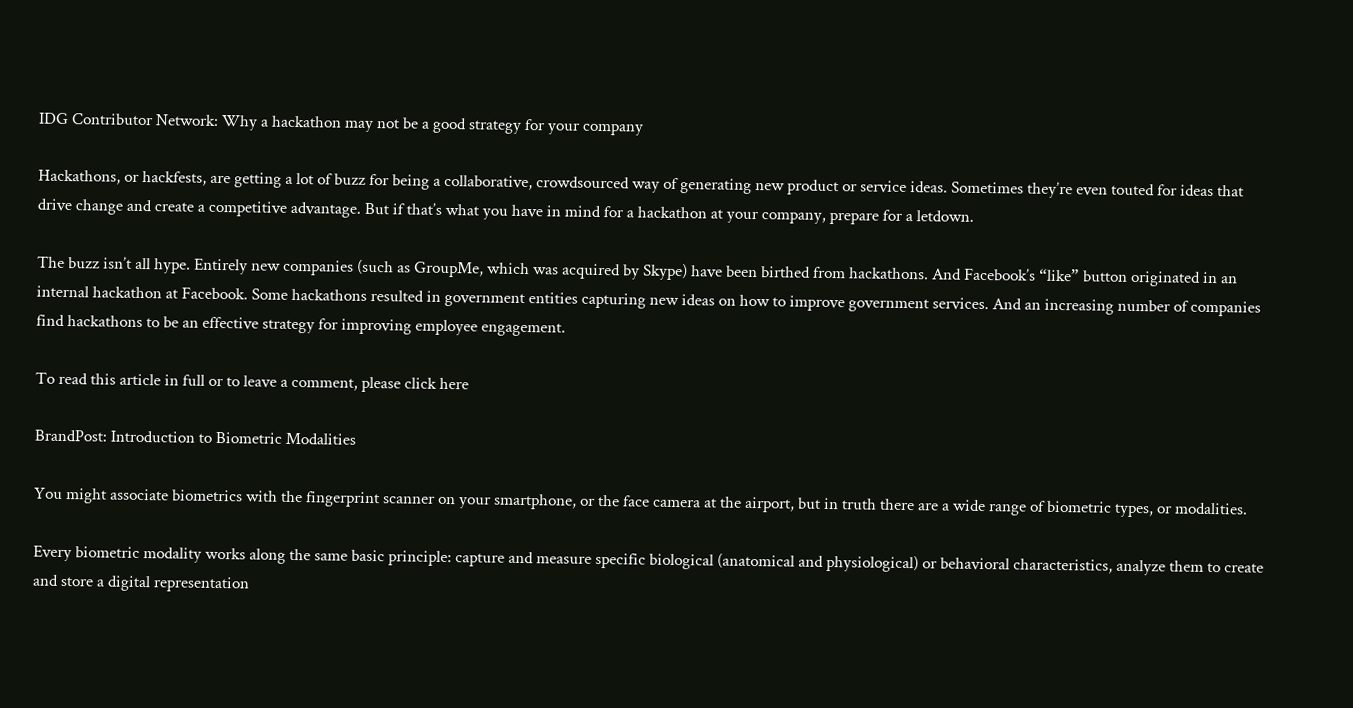IDG Contributor Network: Why a hackathon may not be a good strategy for your company

Hackathons, or hackfests, are getting a lot of buzz for being a collaborative, crowdsourced way of generating new product or service ideas. Sometimes they’re even touted for ideas that drive change and create a competitive advantage. But if that’s what you have in mind for a hackathon at your company, prepare for a letdown.

The buzz isn’t all hype. Entirely new companies (such as GroupMe, which was acquired by Skype) have been birthed from hackathons. And Facebook’s “like” button originated in an internal hackathon at Facebook. Some hackathons resulted in government entities capturing new ideas on how to improve government services. And an increasing number of companies find hackathons to be an effective strategy for improving employee engagement.

To read this article in full or to leave a comment, please click here

BrandPost: Introduction to Biometric Modalities

You might associate biometrics with the fingerprint scanner on your smartphone, or the face camera at the airport, but in truth there are a wide range of biometric types, or modalities.

Every biometric modality works along the same basic principle: capture and measure specific biological (anatomical and physiological) or behavioral characteristics, analyze them to create and store a digital representation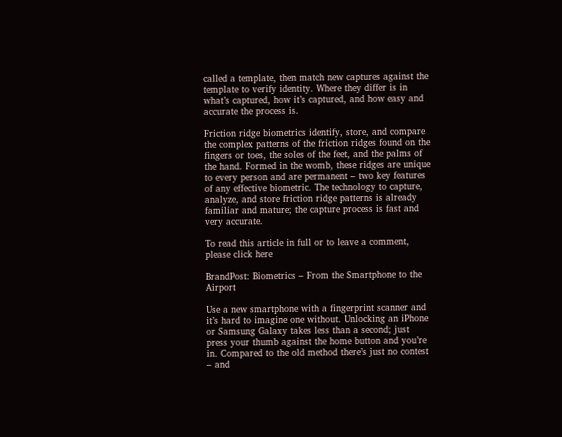called a template, then match new captures against the template to verify identity. Where they differ is in what’s captured, how it’s captured, and how easy and accurate the process is.

Friction ridge biometrics identify, store, and compare the complex patterns of the friction ridges found on the fingers or toes, the soles of the feet, and the palms of the hand. Formed in the womb, these ridges are unique to every person and are permanent – two key features of any effective biometric. The technology to capture, analyze, and store friction ridge patterns is already familiar and mature; the capture process is fast and very accurate.

To read this article in full or to leave a comment, please click here

BrandPost: Biometrics – From the Smartphone to the Airport

Use a new smartphone with a fingerprint scanner and it’s hard to imagine one without. Unlocking an iPhone or Samsung Galaxy takes less than a second; just press your thumb against the home button and you’re in. Compared to the old method there’s just no contest – and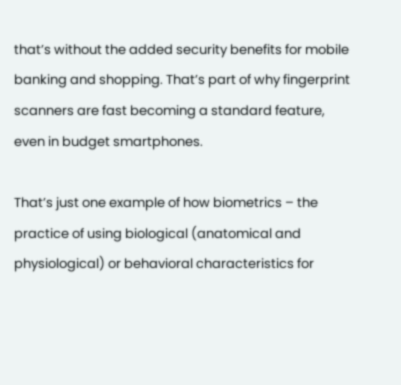that’s without the added security benefits for mobile banking and shopping. That’s part of why fingerprint scanners are fast becoming a standard feature, even in budget smartphones.

That’s just one example of how biometrics – the practice of using biological (anatomical and physiological) or behavioral characteristics for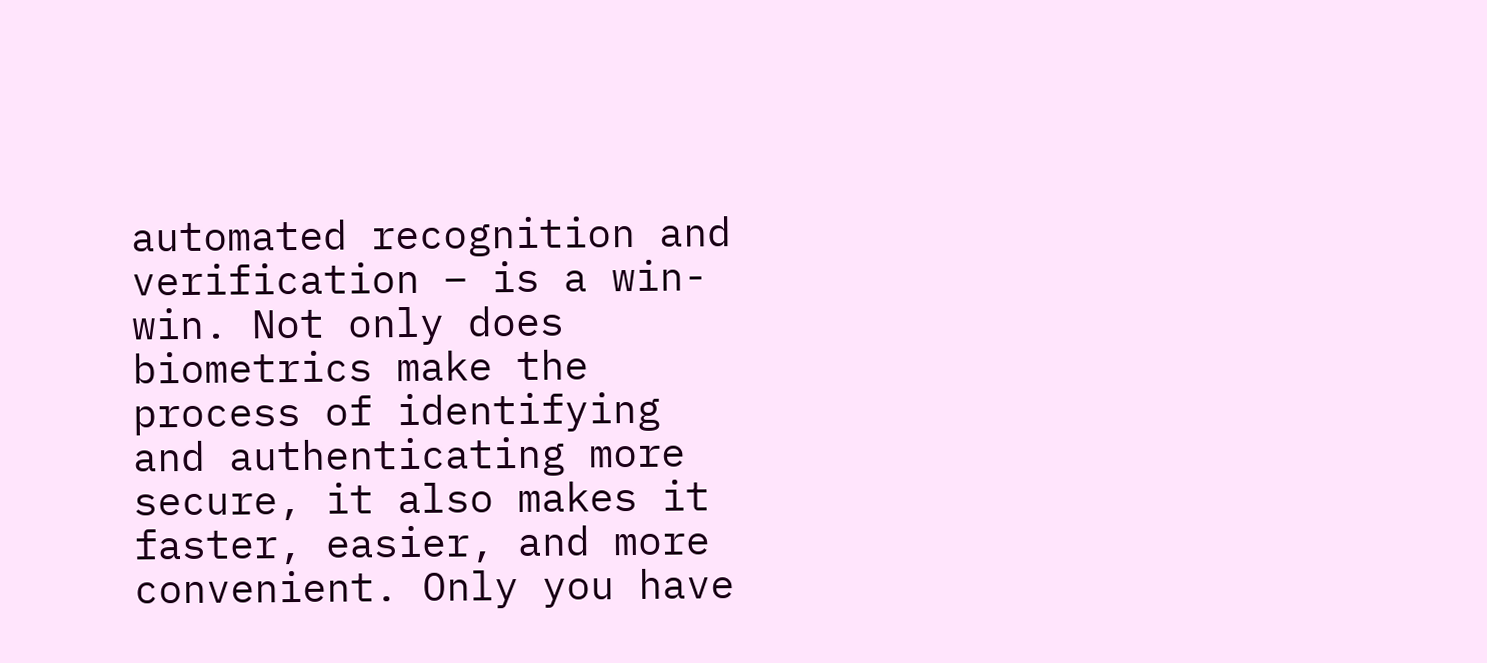automated recognition and verification – is a win-win. Not only does biometrics make the process of identifying and authenticating more secure, it also makes it faster, easier, and more convenient. Only you have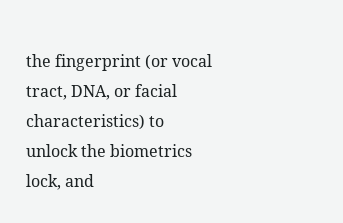the fingerprint (or vocal tract, DNA, or facial characteristics) to unlock the biometrics lock, and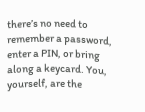there’s no need to remember a password, enter a PIN, or bring along a keycard. You, yourself, are the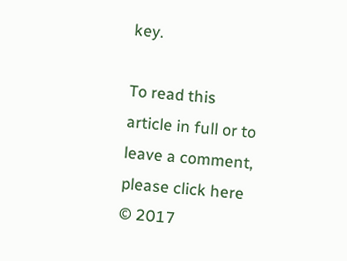key.

To read this article in full or to leave a comment, please click here © 2017